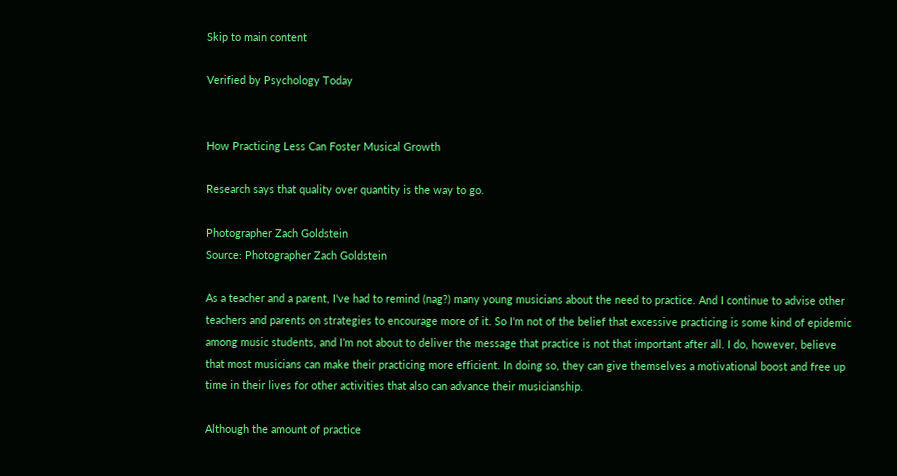Skip to main content

Verified by Psychology Today


How Practicing Less Can Foster Musical Growth

Research says that quality over quantity is the way to go.

Photographer Zach Goldstein
Source: Photographer Zach Goldstein

As a teacher and a parent, I've had to remind (nag?) many young musicians about the need to practice. And I continue to advise other teachers and parents on strategies to encourage more of it. So I'm not of the belief that excessive practicing is some kind of epidemic among music students, and I’m not about to deliver the message that practice is not that important after all. I do, however, believe that most musicians can make their practicing more efficient. In doing so, they can give themselves a motivational boost and free up time in their lives for other activities that also can advance their musicianship.

Although the amount of practice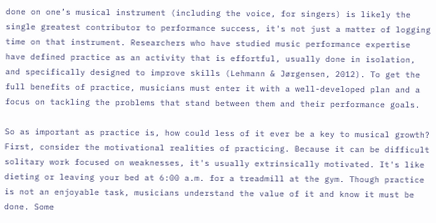done on one’s musical instrument (including the voice, for singers) is likely the single greatest contributor to performance success, it's not just a matter of logging time on that instrument. Researchers who have studied music performance expertise have defined practice as an activity that is effortful, usually done in isolation, and specifically designed to improve skills (Lehmann & Jørgensen, 2012). To get the full benefits of practice, musicians must enter it with a well-developed plan and a focus on tackling the problems that stand between them and their performance goals.

So as important as practice is, how could less of it ever be a key to musical growth? First, consider the motivational realities of practicing. Because it can be difficult solitary work focused on weaknesses, it's usually extrinsically motivated. It's like dieting or leaving your bed at 6:00 a.m. for a treadmill at the gym. Though practice is not an enjoyable task, musicians understand the value of it and know it must be done. Some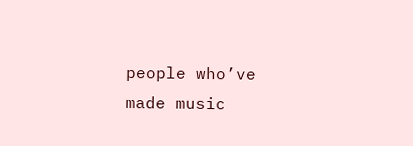people who’ve made music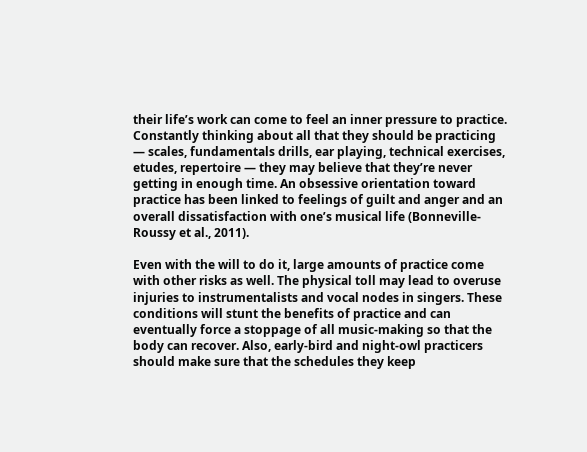their life’s work can come to feel an inner pressure to practice. Constantly thinking about all that they should be practicing — scales, fundamentals drills, ear playing, technical exercises, etudes, repertoire — they may believe that they’re never getting in enough time. An obsessive orientation toward practice has been linked to feelings of guilt and anger and an overall dissatisfaction with one’s musical life (Bonneville-Roussy et al., 2011).

Even with the will to do it, large amounts of practice come with other risks as well. The physical toll may lead to overuse injuries to instrumentalists and vocal nodes in singers. These conditions will stunt the benefits of practice and can eventually force a stoppage of all music-making so that the body can recover. Also, early-bird and night-owl practicers should make sure that the schedules they keep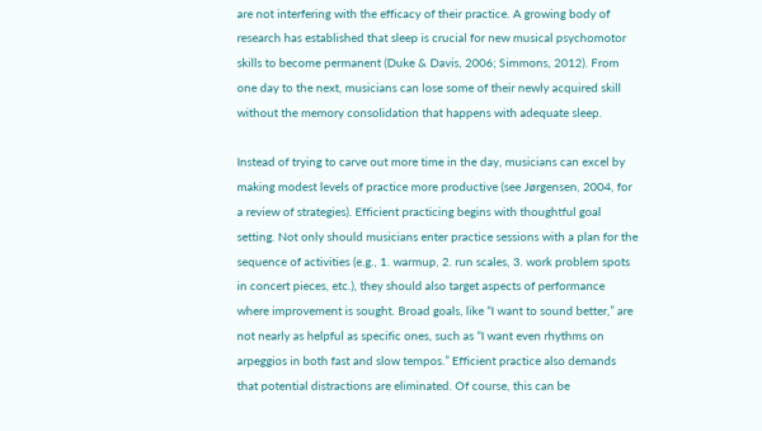are not interfering with the efficacy of their practice. A growing body of research has established that sleep is crucial for new musical psychomotor skills to become permanent (Duke & Davis, 2006; Simmons, 2012). From one day to the next, musicians can lose some of their newly acquired skill without the memory consolidation that happens with adequate sleep.

Instead of trying to carve out more time in the day, musicians can excel by making modest levels of practice more productive (see Jørgensen, 2004, for a review of strategies). Efficient practicing begins with thoughtful goal setting. Not only should musicians enter practice sessions with a plan for the sequence of activities (e.g., 1. warmup, 2. run scales, 3. work problem spots in concert pieces, etc.), they should also target aspects of performance where improvement is sought. Broad goals, like “I want to sound better,” are not nearly as helpful as specific ones, such as “I want even rhythms on arpeggios in both fast and slow tempos.” Efficient practice also demands that potential distractions are eliminated. Of course, this can be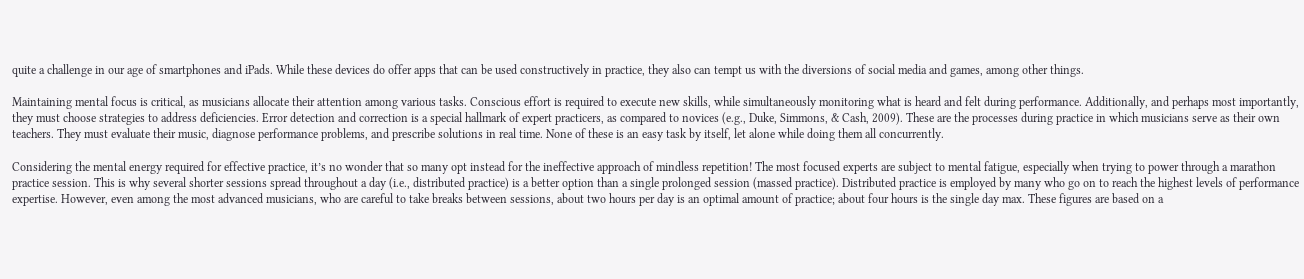quite a challenge in our age of smartphones and iPads. While these devices do offer apps that can be used constructively in practice, they also can tempt us with the diversions of social media and games, among other things.

Maintaining mental focus is critical, as musicians allocate their attention among various tasks. Conscious effort is required to execute new skills, while simultaneously monitoring what is heard and felt during performance. Additionally, and perhaps most importantly, they must choose strategies to address deficiencies. Error detection and correction is a special hallmark of expert practicers, as compared to novices (e.g., Duke, Simmons, & Cash, 2009). These are the processes during practice in which musicians serve as their own teachers. They must evaluate their music, diagnose performance problems, and prescribe solutions in real time. None of these is an easy task by itself, let alone while doing them all concurrently.

Considering the mental energy required for effective practice, it’s no wonder that so many opt instead for the ineffective approach of mindless repetition! The most focused experts are subject to mental fatigue, especially when trying to power through a marathon practice session. This is why several shorter sessions spread throughout a day (i.e., distributed practice) is a better option than a single prolonged session (massed practice). Distributed practice is employed by many who go on to reach the highest levels of performance expertise. However, even among the most advanced musicians, who are careful to take breaks between sessions, about two hours per day is an optimal amount of practice; about four hours is the single day max. These figures are based on a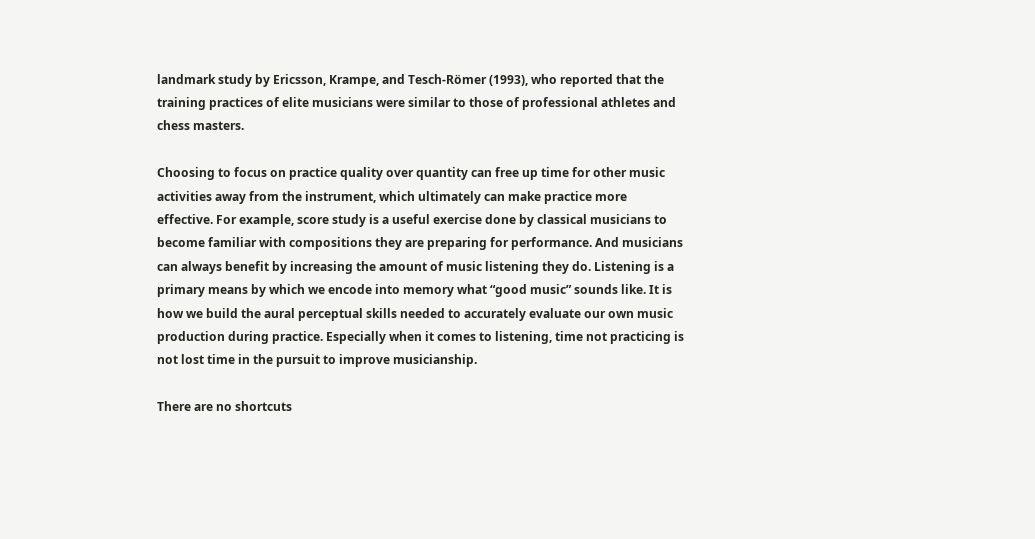landmark study by Ericsson, Krampe, and Tesch-Römer (1993), who reported that the training practices of elite musicians were similar to those of professional athletes and chess masters.

Choosing to focus on practice quality over quantity can free up time for other music activities away from the instrument, which ultimately can make practice more effective. For example, score study is a useful exercise done by classical musicians to become familiar with compositions they are preparing for performance. And musicians can always benefit by increasing the amount of music listening they do. Listening is a primary means by which we encode into memory what “good music” sounds like. It is how we build the aural perceptual skills needed to accurately evaluate our own music production during practice. Especially when it comes to listening, time not practicing is not lost time in the pursuit to improve musicianship.

There are no shortcuts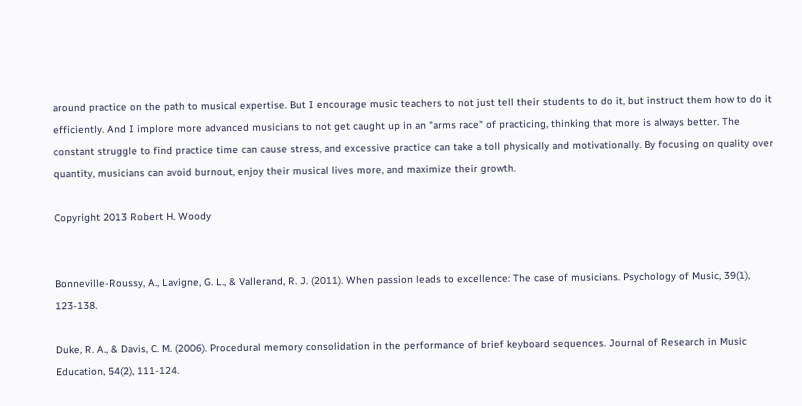around practice on the path to musical expertise. But I encourage music teachers to not just tell their students to do it, but instruct them how to do it efficiently. And I implore more advanced musicians to not get caught up in an "arms race" of practicing, thinking that more is always better. The constant struggle to find practice time can cause stress, and excessive practice can take a toll physically and motivationally. By focusing on quality over quantity, musicians can avoid burnout, enjoy their musical lives more, and maximize their growth.

Copyright 2013 Robert H. Woody


Bonneville-Roussy, A., Lavigne, G. L., & Vallerand, R. J. (2011). When passion leads to excellence: The case of musicians. Psychology of Music, 39(1), 123-138.

Duke, R. A., & Davis, C. M. (2006). Procedural memory consolidation in the performance of brief keyboard sequences. Journal of Research in Music Education, 54(2), 111-124.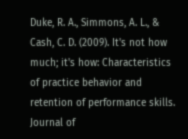Duke, R. A., Simmons, A. L., & Cash, C. D. (2009). It's not how much; it's how: Characteristics of practice behavior and retention of performance skills. Journal of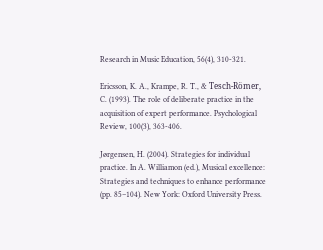Research in Music Education, 56(4), 310-321.

Ericsson, K. A., Krampe, R. T., & Tesch-Römer, C. (1993). The role of deliberate practice in the acquisition of expert performance. Psychological Review, 100(3), 363-406.

Jørgensen, H. (2004). Strategies for individual practice. In A. Williamon (ed.), Musical excellence: Strategies and techniques to enhance performance (pp. 85–104). New York: Oxford University Press.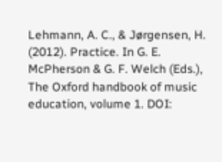Lehmann, A. C., & Jørgensen, H. (2012). Practice. In G. E. McPherson & G. F. Welch (Eds.), The Oxford handbook of music education, volume 1. DOI: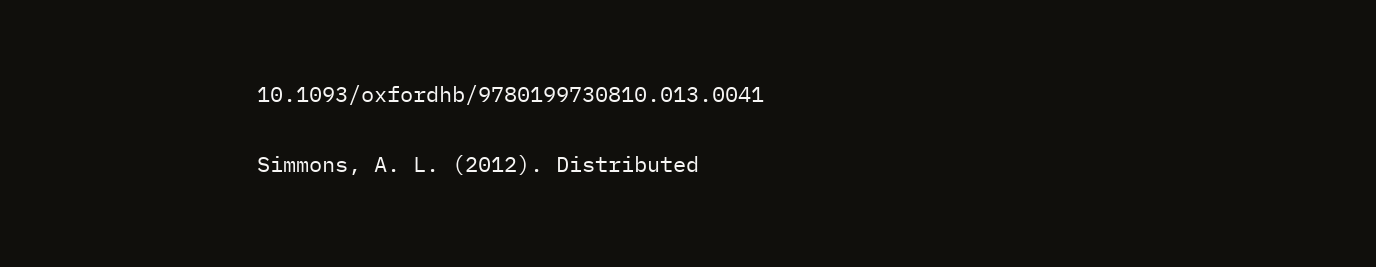10.1093/oxfordhb/9780199730810.013.0041

Simmons, A. L. (2012). Distributed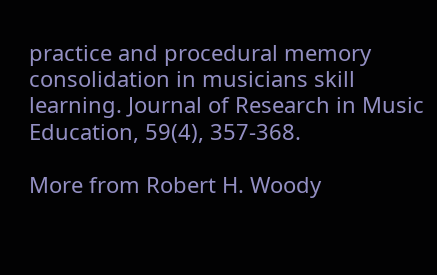practice and procedural memory consolidation in musicians skill learning. Journal of Research in Music Education, 59(4), 357-368.

More from Robert H. Woody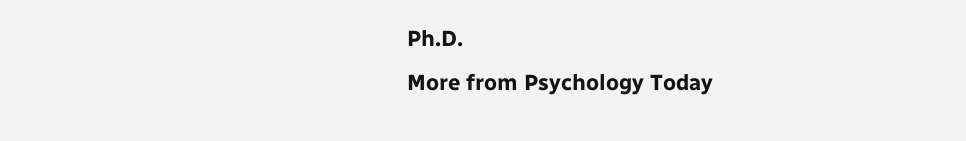Ph.D.
More from Psychology Today